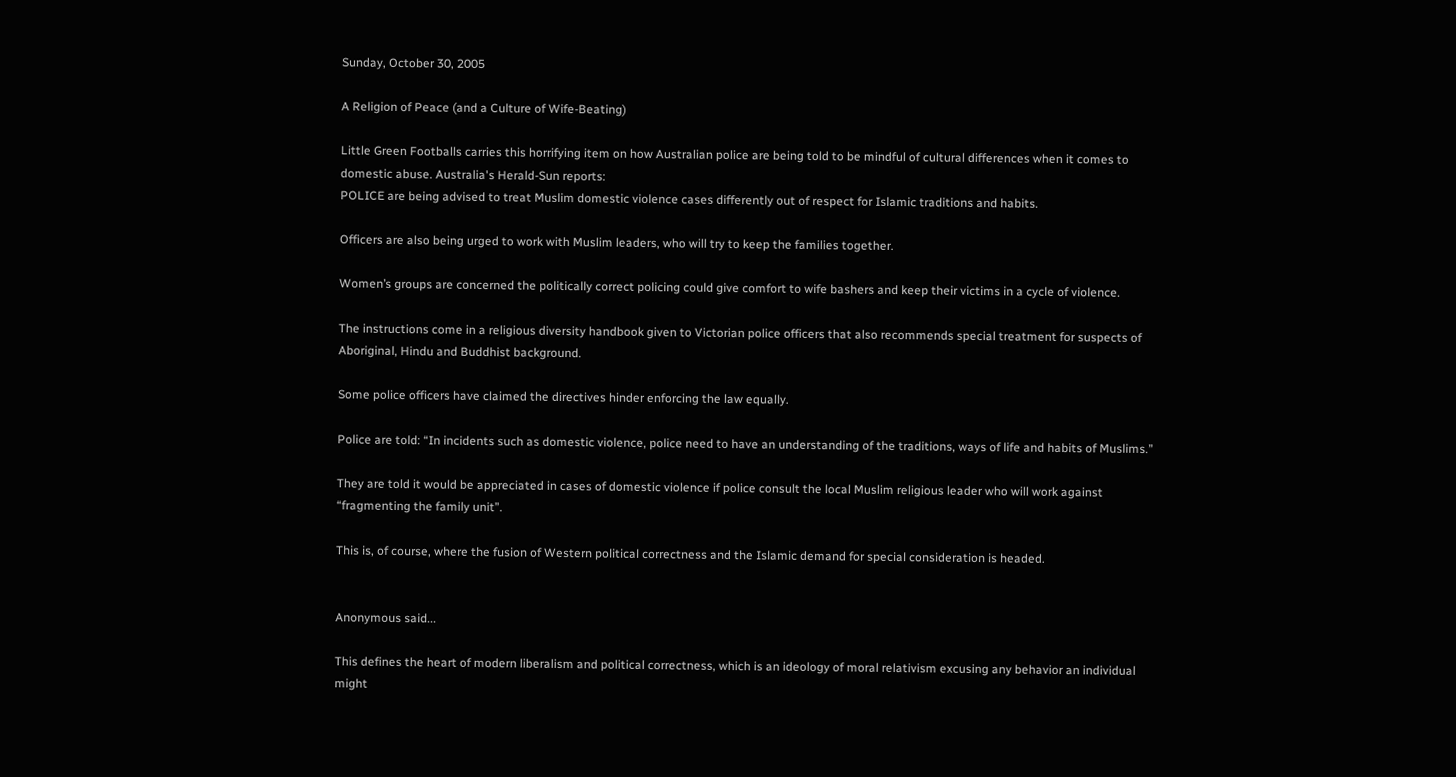Sunday, October 30, 2005

A Religion of Peace (and a Culture of Wife-Beating)

Little Green Footballs carries this horrifying item on how Australian police are being told to be mindful of cultural differences when it comes to domestic abuse. Australia's Herald-Sun reports:
POLICE are being advised to treat Muslim domestic violence cases differently out of respect for Islamic traditions and habits.

Officers are also being urged to work with Muslim leaders, who will try to keep the families together.

Women’s groups are concerned the politically correct policing could give comfort to wife bashers and keep their victims in a cycle of violence.

The instructions come in a religious diversity handbook given to Victorian police officers that also recommends special treatment for suspects of Aboriginal, Hindu and Buddhist background.

Some police officers have claimed the directives hinder enforcing the law equally.

Police are told: “In incidents such as domestic violence, police need to have an understanding of the traditions, ways of life and habits of Muslims.”

They are told it would be appreciated in cases of domestic violence if police consult the local Muslim religious leader who will work against “fragmenting the family unit”.

This is, of course, where the fusion of Western political correctness and the Islamic demand for special consideration is headed.


Anonymous said...

This defines the heart of modern liberalism and political correctness, which is an ideology of moral relativism excusing any behavior an individual might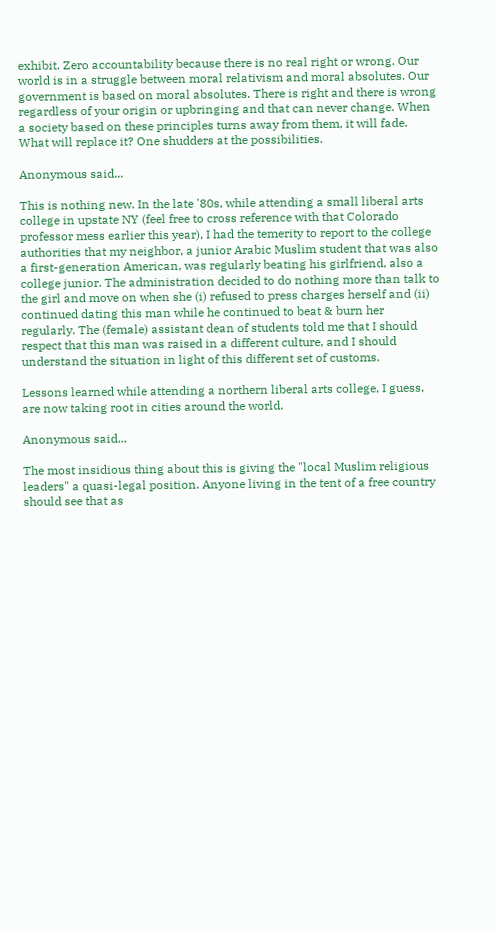exhibit. Zero accountability because there is no real right or wrong. Our world is in a struggle between moral relativism and moral absolutes. Our government is based on moral absolutes. There is right and there is wrong regardless of your origin or upbringing and that can never change. When a society based on these principles turns away from them, it will fade. What will replace it? One shudders at the possibilities.

Anonymous said...

This is nothing new. In the late '80s, while attending a small liberal arts college in upstate NY (feel free to cross reference with that Colorado professor mess earlier this year), I had the temerity to report to the college authorities that my neighbor, a junior Arabic Muslim student that was also a first-generation American, was regularly beating his girlfriend, also a college junior. The administration decided to do nothing more than talk to the girl and move on when she (i) refused to press charges herself and (ii) continued dating this man while he continued to beat & burn her regularly. The (female) assistant dean of students told me that I should respect that this man was raised in a different culture, and I should understand the situation in light of this different set of customs.

Lessons learned while attending a northern liberal arts college, I guess, are now taking root in cities around the world.

Anonymous said...

The most insidious thing about this is giving the "local Muslim religious leaders" a quasi-legal position. Anyone living in the tent of a free country should see that as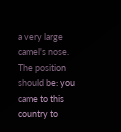a very large camel's nose. The position should be: you came to this country to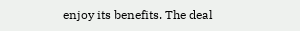enjoy its benefits. The deal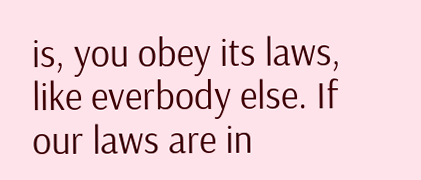is, you obey its laws, like everbody else. If our laws are in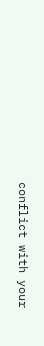conflict with your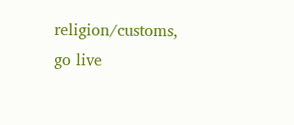religion/customs, go live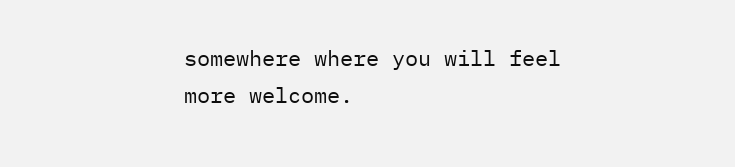somewhere where you will feel more welcome.